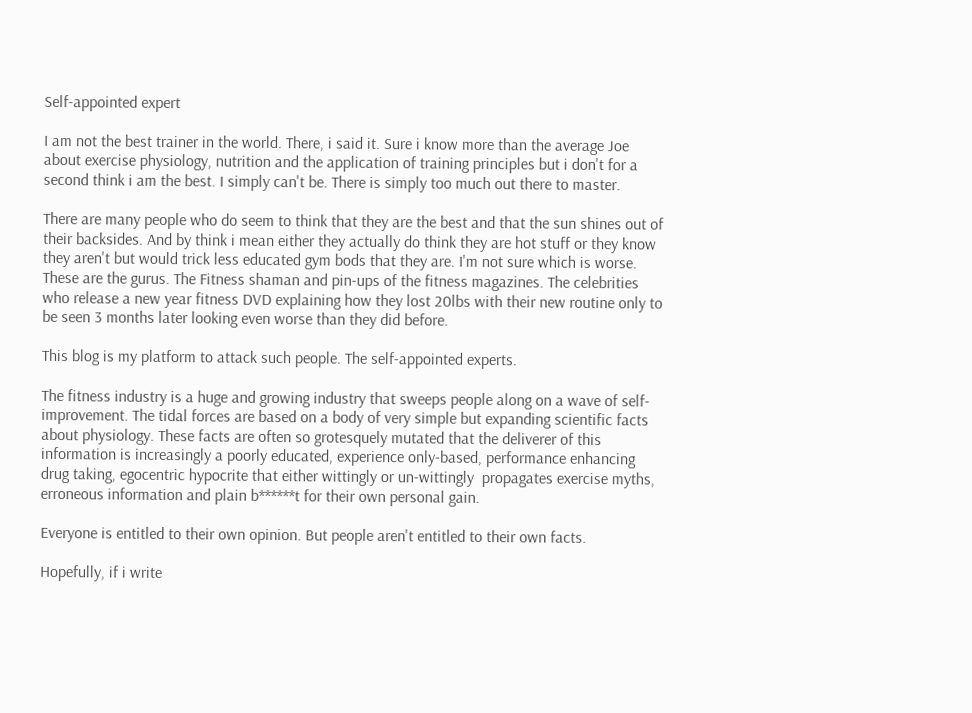Self-appointed expert

I am not the best trainer in the world. There, i said it. Sure i know more than the average Joe about exercise physiology, nutrition and the application of training principles but i don't for a second think i am the best. I simply can't be. There is simply too much out there to master.

There are many people who do seem to think that they are the best and that the sun shines out of their backsides. And by think i mean either they actually do think they are hot stuff or they know they aren't but would trick less educated gym bods that they are. I'm not sure which is worse. These are the gurus. The Fitness shaman and pin-ups of the fitness magazines. The celebrities who release a new year fitness DVD explaining how they lost 20lbs with their new routine only to be seen 3 months later looking even worse than they did before.

This blog is my platform to attack such people. The self-appointed experts.

The fitness industry is a huge and growing industry that sweeps people along on a wave of self-improvement. The tidal forces are based on a body of very simple but expanding scientific facts about physiology. These facts are often so grotesquely mutated that the deliverer of this information is increasingly a poorly educated, experience only-based, performance enhancing drug taking, egocentric hypocrite that either wittingly or un-wittingly  propagates exercise myths, erroneous information and plain b******t for their own personal gain.

Everyone is entitled to their own opinion. But people aren't entitled to their own facts.

Hopefully, if i write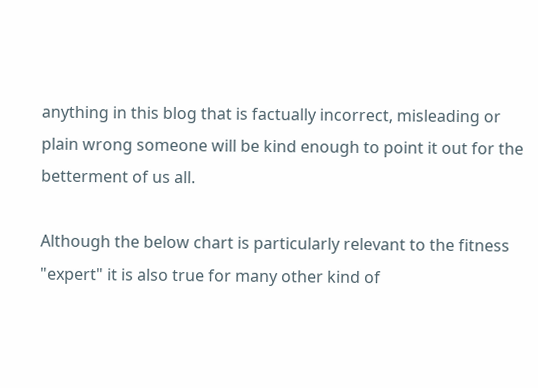anything in this blog that is factually incorrect, misleading or plain wrong someone will be kind enough to point it out for the betterment of us all.

Although the below chart is particularly relevant to the fitness "expert" it is also true for many other kind of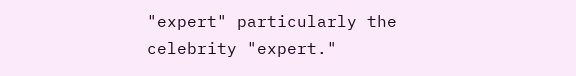"expert" particularly the celebrity "expert."